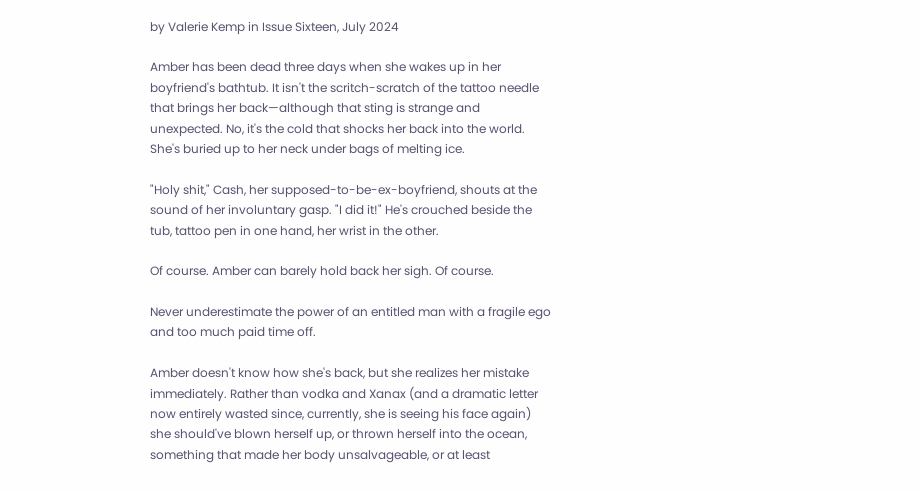by Valerie Kemp in Issue Sixteen, July 2024

Amber has been dead three days when she wakes up in her boyfriend's bathtub. It isn't the scritch-scratch of the tattoo needle that brings her back—although that sting is strange and unexpected. No, it's the cold that shocks her back into the world. She's buried up to her neck under bags of melting ice.

"Holy shit," Cash, her supposed-to-be-ex-boyfriend, shouts at the sound of her involuntary gasp. "I did it!" He's crouched beside the tub, tattoo pen in one hand, her wrist in the other.

Of course. Amber can barely hold back her sigh. Of course.

Never underestimate the power of an entitled man with a fragile ego and too much paid time off.

Amber doesn't know how she's back, but she realizes her mistake immediately. Rather than vodka and Xanax (and a dramatic letter now entirely wasted since, currently, she is seeing his face again) she should've blown herself up, or thrown herself into the ocean, something that made her body unsalvageable, or at least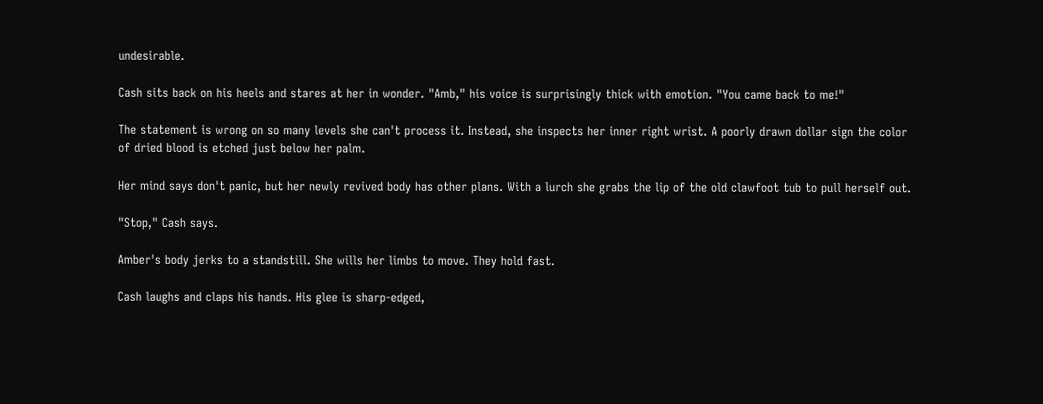undesirable.

Cash sits back on his heels and stares at her in wonder. "Amb," his voice is surprisingly thick with emotion. "You came back to me!"

The statement is wrong on so many levels she can't process it. Instead, she inspects her inner right wrist. A poorly drawn dollar sign the color of dried blood is etched just below her palm.

Her mind says don't panic, but her newly revived body has other plans. With a lurch she grabs the lip of the old clawfoot tub to pull herself out.

"Stop," Cash says.

Amber's body jerks to a standstill. She wills her limbs to move. They hold fast.

Cash laughs and claps his hands. His glee is sharp-edged,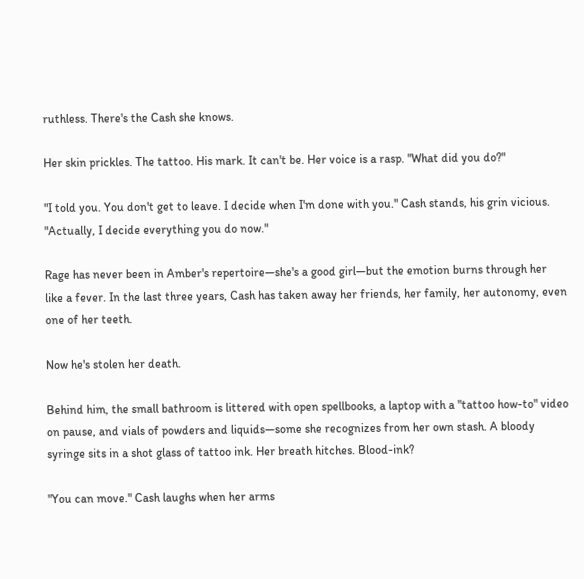ruthless. There's the Cash she knows.

Her skin prickles. The tattoo. His mark. It can't be. Her voice is a rasp. "What did you do?"

"I told you. You don't get to leave. I decide when I'm done with you." Cash stands, his grin vicious. "Actually, I decide everything you do now."

Rage has never been in Amber's repertoire—she's a good girl—but the emotion burns through her like a fever. In the last three years, Cash has taken away her friends, her family, her autonomy, even one of her teeth.

Now he's stolen her death.

Behind him, the small bathroom is littered with open spellbooks, a laptop with a "tattoo how-to" video on pause, and vials of powders and liquids—some she recognizes from her own stash. A bloody syringe sits in a shot glass of tattoo ink. Her breath hitches. Blood-ink?

"You can move." Cash laughs when her arms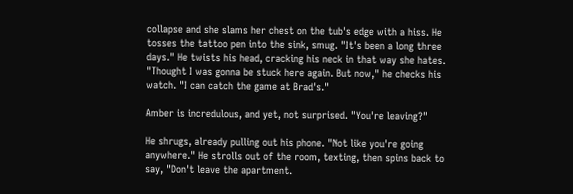collapse and she slams her chest on the tub's edge with a hiss. He tosses the tattoo pen into the sink, smug. "It's been a long three days." He twists his head, cracking his neck in that way she hates. "Thought I was gonna be stuck here again. But now," he checks his watch. "I can catch the game at Brad's."

Amber is incredulous, and yet, not surprised. "You're leaving?"

He shrugs, already pulling out his phone. "Not like you're going anywhere." He strolls out of the room, texting, then spins back to say, "Don't leave the apartment.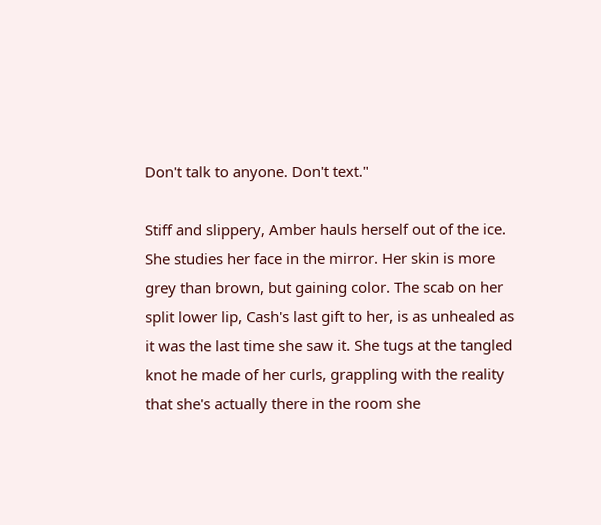Don't talk to anyone. Don't text."

Stiff and slippery, Amber hauls herself out of the ice. She studies her face in the mirror. Her skin is more grey than brown, but gaining color. The scab on her split lower lip, Cash's last gift to her, is as unhealed as it was the last time she saw it. She tugs at the tangled knot he made of her curls, grappling with the reality that she's actually there in the room she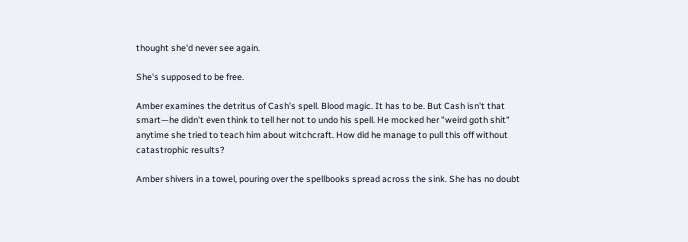thought she'd never see again.

She's supposed to be free.

Amber examines the detritus of Cash's spell. Blood magic. It has to be. But Cash isn't that smart—he didn't even think to tell her not to undo his spell. He mocked her "weird goth shit" anytime she tried to teach him about witchcraft. How did he manage to pull this off without catastrophic results?

Amber shivers in a towel, pouring over the spellbooks spread across the sink. She has no doubt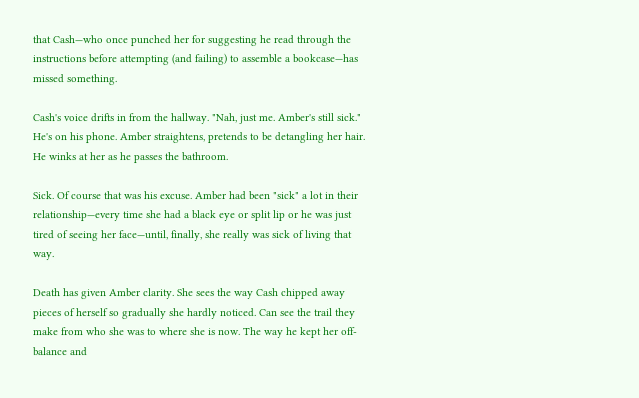that Cash—who once punched her for suggesting he read through the instructions before attempting (and failing) to assemble a bookcase—has missed something.

Cash's voice drifts in from the hallway. "Nah, just me. Amber's still sick." He's on his phone. Amber straightens, pretends to be detangling her hair. He winks at her as he passes the bathroom.

Sick. Of course that was his excuse. Amber had been "sick" a lot in their relationship—every time she had a black eye or split lip or he was just tired of seeing her face—until, finally, she really was sick of living that way.

Death has given Amber clarity. She sees the way Cash chipped away pieces of herself so gradually she hardly noticed. Can see the trail they make from who she was to where she is now. The way he kept her off-balance and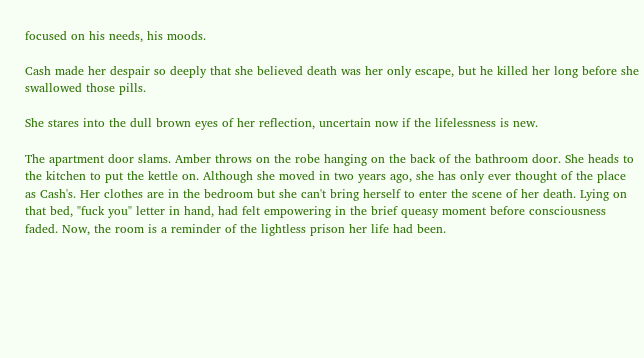focused on his needs, his moods.

Cash made her despair so deeply that she believed death was her only escape, but he killed her long before she swallowed those pills.

She stares into the dull brown eyes of her reflection, uncertain now if the lifelessness is new.

The apartment door slams. Amber throws on the robe hanging on the back of the bathroom door. She heads to the kitchen to put the kettle on. Although she moved in two years ago, she has only ever thought of the place as Cash's. Her clothes are in the bedroom but she can't bring herself to enter the scene of her death. Lying on that bed, "fuck you" letter in hand, had felt empowering in the brief queasy moment before consciousness faded. Now, the room is a reminder of the lightless prison her life had been.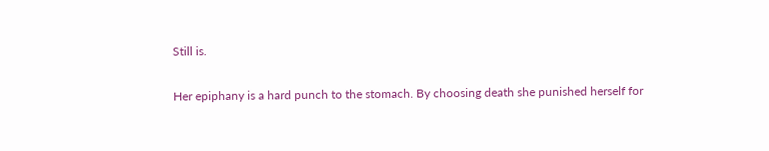Still is.

Her epiphany is a hard punch to the stomach. By choosing death she punished herself for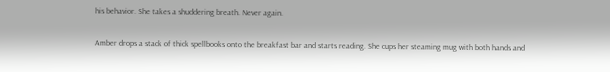his behavior. She takes a shuddering breath. Never again.

Amber drops a stack of thick spellbooks onto the breakfast bar and starts reading. She cups her steaming mug with both hands and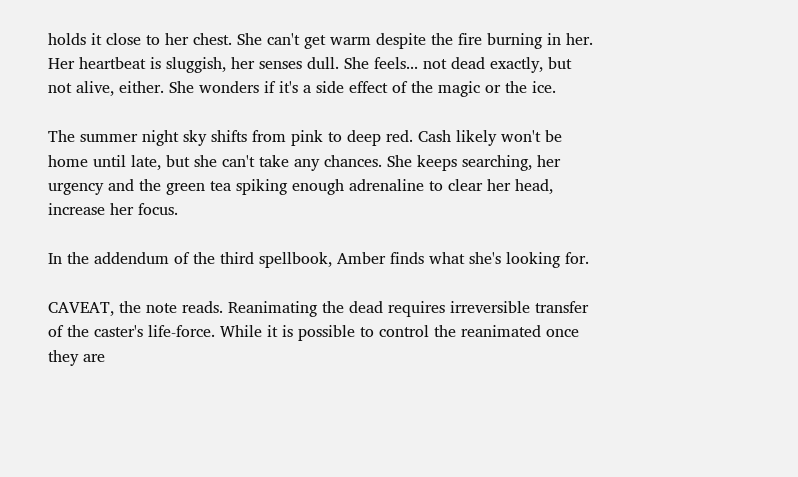holds it close to her chest. She can't get warm despite the fire burning in her. Her heartbeat is sluggish, her senses dull. She feels... not dead exactly, but not alive, either. She wonders if it's a side effect of the magic or the ice.

The summer night sky shifts from pink to deep red. Cash likely won't be home until late, but she can't take any chances. She keeps searching, her urgency and the green tea spiking enough adrenaline to clear her head, increase her focus.

In the addendum of the third spellbook, Amber finds what she's looking for.

CAVEAT, the note reads. Reanimating the dead requires irreversible transfer of the caster's life-force. While it is possible to control the reanimated once they are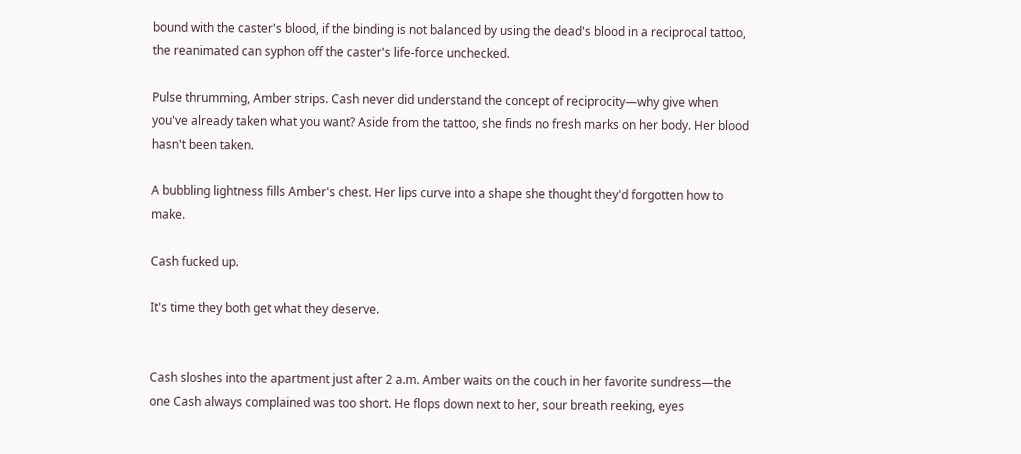bound with the caster's blood, if the binding is not balanced by using the dead's blood in a reciprocal tattoo, the reanimated can syphon off the caster's life-force unchecked.

Pulse thrumming, Amber strips. Cash never did understand the concept of reciprocity—why give when you've already taken what you want? Aside from the tattoo, she finds no fresh marks on her body. Her blood hasn't been taken.

A bubbling lightness fills Amber's chest. Her lips curve into a shape she thought they'd forgotten how to make.

Cash fucked up.

It's time they both get what they deserve.


Cash sloshes into the apartment just after 2 a.m. Amber waits on the couch in her favorite sundress—the one Cash always complained was too short. He flops down next to her, sour breath reeking, eyes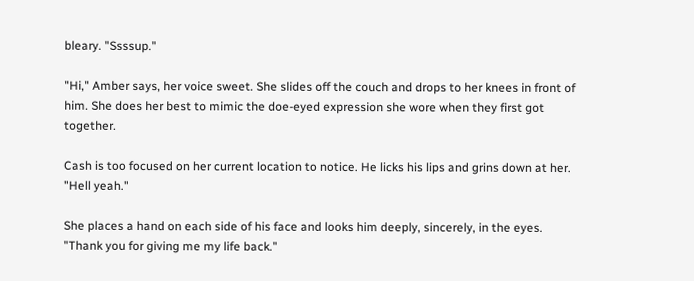bleary. "Ssssup."

"Hi," Amber says, her voice sweet. She slides off the couch and drops to her knees in front of him. She does her best to mimic the doe-eyed expression she wore when they first got together.

Cash is too focused on her current location to notice. He licks his lips and grins down at her. "Hell yeah."

She places a hand on each side of his face and looks him deeply, sincerely, in the eyes. "Thank you for giving me my life back."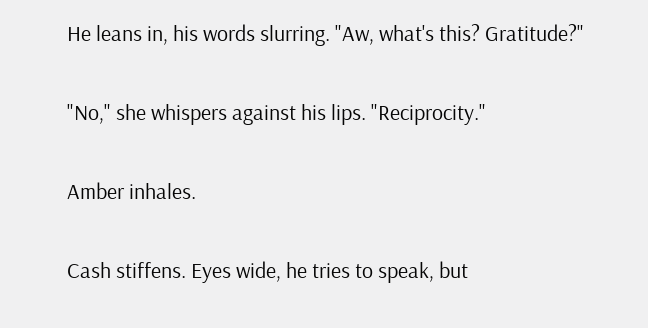He leans in, his words slurring. "Aw, what's this? Gratitude?"

"No," she whispers against his lips. "Reciprocity."

Amber inhales.

Cash stiffens. Eyes wide, he tries to speak, but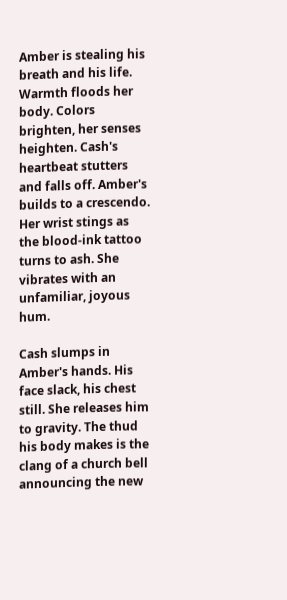Amber is stealing his breath and his life. Warmth floods her body. Colors brighten, her senses heighten. Cash's heartbeat stutters and falls off. Amber's builds to a crescendo. Her wrist stings as the blood-ink tattoo turns to ash. She vibrates with an unfamiliar, joyous hum.

Cash slumps in Amber's hands. His face slack, his chest still. She releases him to gravity. The thud his body makes is the clang of a church bell announcing the new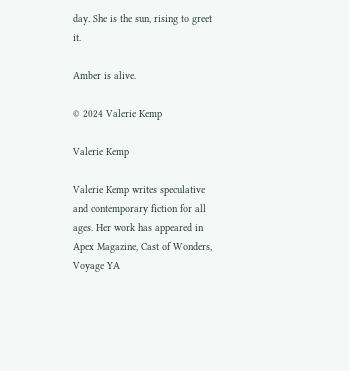day. She is the sun, rising to greet it.

Amber is alive.

© 2024 Valerie Kemp

Valerie Kemp

Valerie Kemp writes speculative and contemporary fiction for all ages. Her work has appeared in Apex Magazine, Cast of Wonders, Voyage YA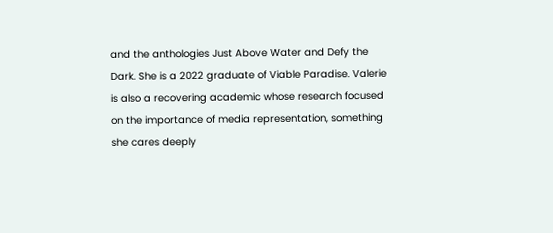and the anthologies Just Above Water and Defy the Dark. She is a 2022 graduate of Viable Paradise. Valerie is also a recovering academic whose research focused on the importance of media representation, something she cares deeply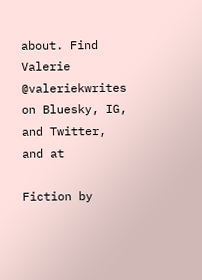about. Find Valerie @valeriekwrites on Bluesky, IG, and Twitter, and at

Fiction by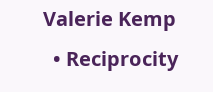Valerie Kemp
  • Reciprocity